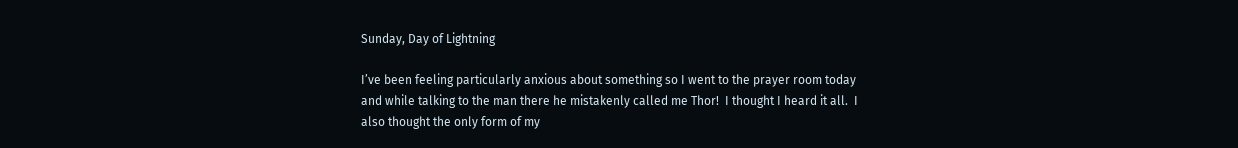Sunday, Day of Lightning

I’ve been feeling particularly anxious about something so I went to the prayer room today and while talking to the man there he mistakenly called me Thor!  I thought I heard it all.  I also thought the only form of my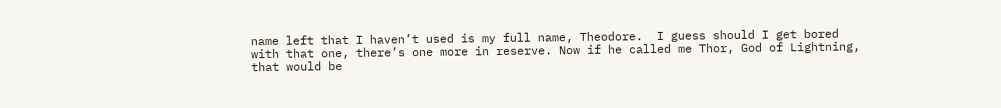name left that I haven’t used is my full name, Theodore.  I guess should I get bored with that one, there’s one more in reserve. Now if he called me Thor, God of Lightning, that would be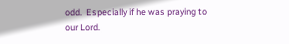odd.  Especially if he was praying to our Lord.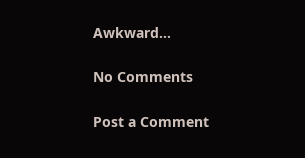Awkward…

No Comments

Post a Comment